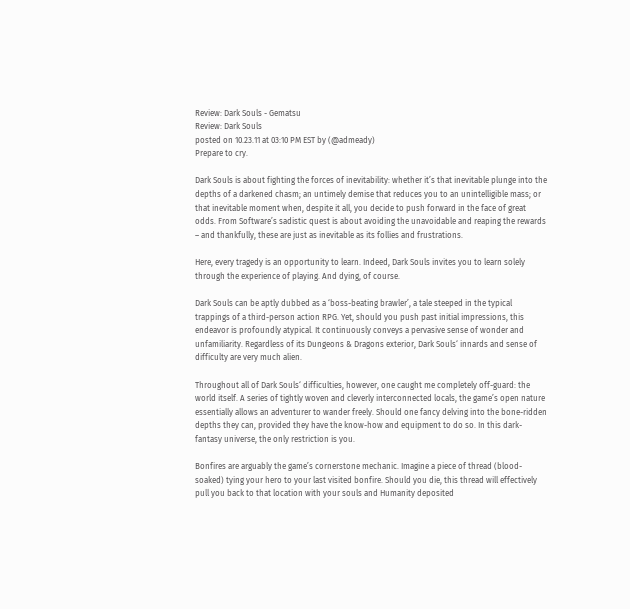Review: Dark Souls - Gematsu
Review: Dark Souls
posted on 10.23.11 at 03:10 PM EST by (@admeady)
Prepare to cry.

Dark Souls is about fighting the forces of inevitability: whether it’s that inevitable plunge into the depths of a darkened chasm; an untimely demise that reduces you to an unintelligible mass; or that inevitable moment when, despite it all, you decide to push forward in the face of great odds. From Software’s sadistic quest is about avoiding the unavoidable and reaping the rewards – and thankfully, these are just as inevitable as its follies and frustrations.

Here, every tragedy is an opportunity to learn. Indeed, Dark Souls invites you to learn solely through the experience of playing. And dying, of course.

Dark Souls can be aptly dubbed as a ‘boss-beating brawler’, a tale steeped in the typical trappings of a third-person action RPG. Yet, should you push past initial impressions, this endeavor is profoundly atypical. It continuously conveys a pervasive sense of wonder and unfamiliarity. Regardless of its Dungeons & Dragons exterior, Dark Souls‘ innards and sense of difficulty are very much alien.

Throughout all of Dark Souls‘ difficulties, however, one caught me completely off-guard: the world itself. A series of tightly woven and cleverly interconnected locals, the game’s open nature essentially allows an adventurer to wander freely. Should one fancy delving into the bone-ridden depths they can, provided they have the know-how and equipment to do so. In this dark-fantasy universe, the only restriction is you.

Bonfires are arguably the game’s cornerstone mechanic. Imagine a piece of thread (blood-soaked) tying your hero to your last visited bonfire. Should you die, this thread will effectively pull you back to that location with your souls and Humanity deposited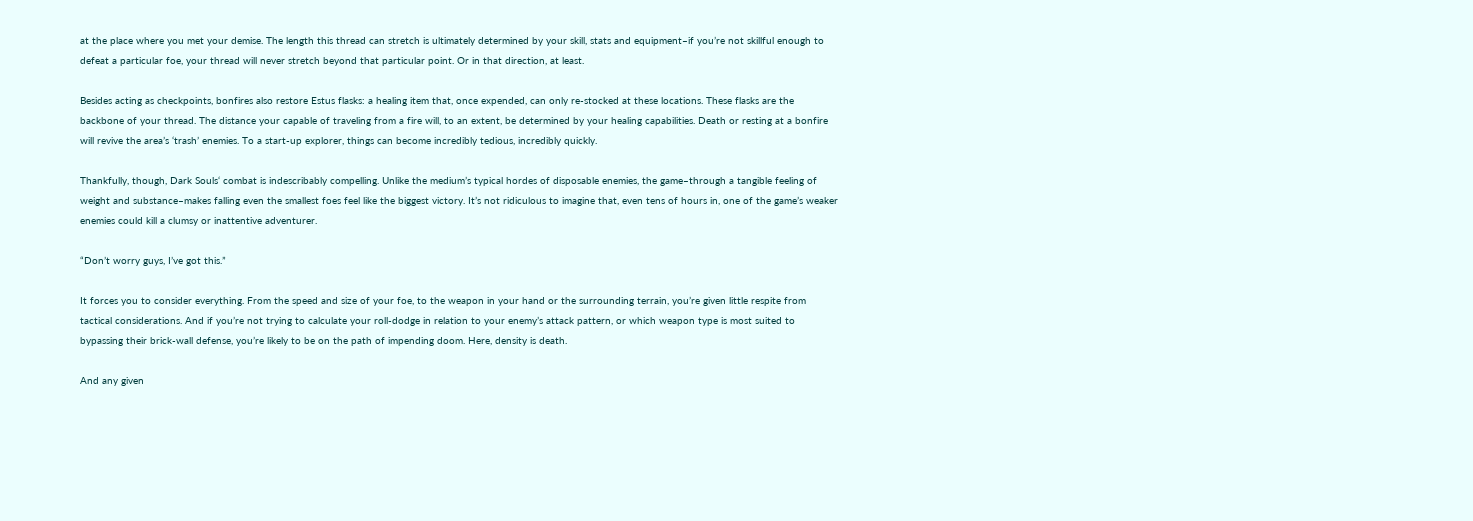at the place where you met your demise. The length this thread can stretch is ultimately determined by your skill, stats and equipment–if you’re not skillful enough to defeat a particular foe, your thread will never stretch beyond that particular point. Or in that direction, at least.

Besides acting as checkpoints, bonfires also restore Estus flasks: a healing item that, once expended, can only re-stocked at these locations. These flasks are the backbone of your thread. The distance your capable of traveling from a fire will, to an extent, be determined by your healing capabilities. Death or resting at a bonfire will revive the area’s ‘trash’ enemies. To a start-up explorer, things can become incredibly tedious, incredibly quickly.

Thankfully, though, Dark Souls‘ combat is indescribably compelling. Unlike the medium’s typical hordes of disposable enemies, the game–through a tangible feeling of weight and substance–makes falling even the smallest foes feel like the biggest victory. It’s not ridiculous to imagine that, even tens of hours in, one of the game’s weaker enemies could kill a clumsy or inattentive adventurer.

“Don’t worry guys, I’ve got this.”

It forces you to consider everything. From the speed and size of your foe, to the weapon in your hand or the surrounding terrain, you’re given little respite from tactical considerations. And if you’re not trying to calculate your roll-dodge in relation to your enemy’s attack pattern, or which weapon type is most suited to bypassing their brick-wall defense, you’re likely to be on the path of impending doom. Here, density is death.

And any given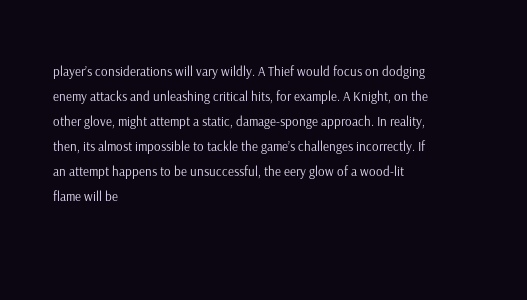player’s considerations will vary wildly. A Thief would focus on dodging enemy attacks and unleashing critical hits, for example. A Knight, on the other glove, might attempt a static, damage-sponge approach. In reality, then, its almost impossible to tackle the game’s challenges incorrectly. If an attempt happens to be unsuccessful, the eery glow of a wood-lit flame will be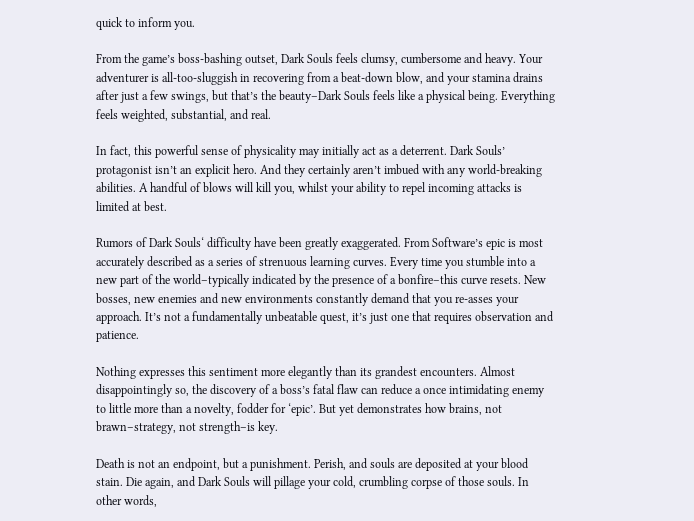quick to inform you.

From the game’s boss-bashing outset, Dark Souls feels clumsy, cumbersome and heavy. Your adventurer is all-too-sluggish in recovering from a beat-down blow, and your stamina drains after just a few swings, but that’s the beauty–Dark Souls feels like a physical being. Everything feels weighted, substantial, and real.

In fact, this powerful sense of physicality may initially act as a deterrent. Dark Souls’ protagonist isn’t an explicit hero. And they certainly aren’t imbued with any world-breaking abilities. A handful of blows will kill you, whilst your ability to repel incoming attacks is limited at best.

Rumors of Dark Souls‘ difficulty have been greatly exaggerated. From Software’s epic is most accurately described as a series of strenuous learning curves. Every time you stumble into a new part of the world–typically indicated by the presence of a bonfire–this curve resets. New bosses, new enemies and new environments constantly demand that you re-asses your approach. It’s not a fundamentally unbeatable quest, it’s just one that requires observation and patience.

Nothing expresses this sentiment more elegantly than its grandest encounters. Almost disappointingly so, the discovery of a boss’s fatal flaw can reduce a once intimidating enemy to little more than a novelty, fodder for ‘epic’. But yet demonstrates how brains, not brawn–strategy, not strength–is key.

Death is not an endpoint, but a punishment. Perish, and souls are deposited at your blood stain. Die again, and Dark Souls will pillage your cold, crumbling corpse of those souls. In other words,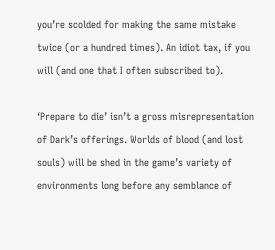you’re scolded for making the same mistake twice (or a hundred times). An idiot tax, if you will (and one that I often subscribed to).

‘Prepare to die’ isn’t a gross misrepresentation of Dark’s offerings. Worlds of blood (and lost souls) will be shed in the game’s variety of environments long before any semblance of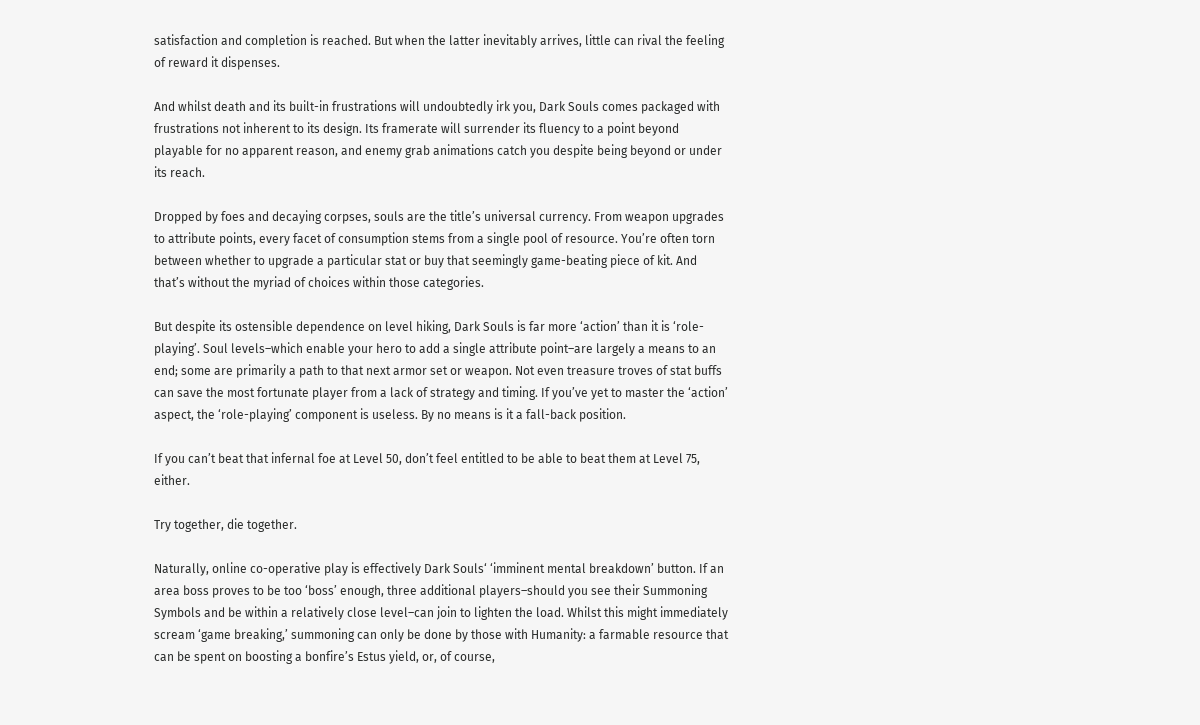satisfaction and completion is reached. But when the latter inevitably arrives, little can rival the feeling of reward it dispenses.

And whilst death and its built-in frustrations will undoubtedly irk you, Dark Souls comes packaged with frustrations not inherent to its design. Its framerate will surrender its fluency to a point beyond playable for no apparent reason, and enemy grab animations catch you despite being beyond or under its reach.

Dropped by foes and decaying corpses, souls are the title’s universal currency. From weapon upgrades to attribute points, every facet of consumption stems from a single pool of resource. You’re often torn between whether to upgrade a particular stat or buy that seemingly game-beating piece of kit. And that’s without the myriad of choices within those categories.

But despite its ostensible dependence on level hiking, Dark Souls is far more ‘action’ than it is ‘role-playing’. Soul levels–which enable your hero to add a single attribute point–are largely a means to an end; some are primarily a path to that next armor set or weapon. Not even treasure troves of stat buffs can save the most fortunate player from a lack of strategy and timing. If you’ve yet to master the ‘action’ aspect, the ‘role-playing’ component is useless. By no means is it a fall-back position.

If you can’t beat that infernal foe at Level 50, don’t feel entitled to be able to beat them at Level 75, either.

Try together, die together.

Naturally, online co-operative play is effectively Dark Souls‘ ‘imminent mental breakdown’ button. If an area boss proves to be too ‘boss’ enough, three additional players–should you see their Summoning Symbols and be within a relatively close level–can join to lighten the load. Whilst this might immediately scream ‘game breaking,’ summoning can only be done by those with Humanity: a farmable resource that can be spent on boosting a bonfire’s Estus yield, or, of course,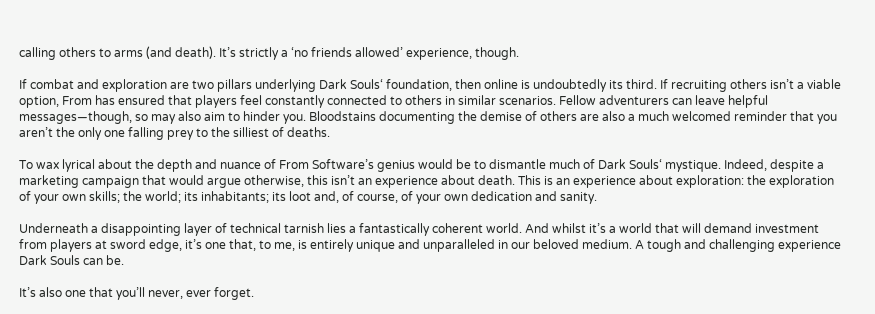calling others to arms (and death). It’s strictly a ‘no friends allowed’ experience, though.

If combat and exploration are two pillars underlying Dark Souls‘ foundation, then online is undoubtedly its third. If recruiting others isn’t a viable option, From has ensured that players feel constantly connected to others in similar scenarios. Fellow adventurers can leave helpful messages—though, so may also aim to hinder you. Bloodstains documenting the demise of others are also a much welcomed reminder that you aren’t the only one falling prey to the silliest of deaths.

To wax lyrical about the depth and nuance of From Software’s genius would be to dismantle much of Dark Souls‘ mystique. Indeed, despite a marketing campaign that would argue otherwise, this isn’t an experience about death. This is an experience about exploration: the exploration of your own skills; the world; its inhabitants; its loot and, of course, of your own dedication and sanity.

Underneath a disappointing layer of technical tarnish lies a fantastically coherent world. And whilst it’s a world that will demand investment from players at sword edge, it’s one that, to me, is entirely unique and unparalleled in our beloved medium. A tough and challenging experience Dark Souls can be.

It’s also one that you’ll never, ever forget.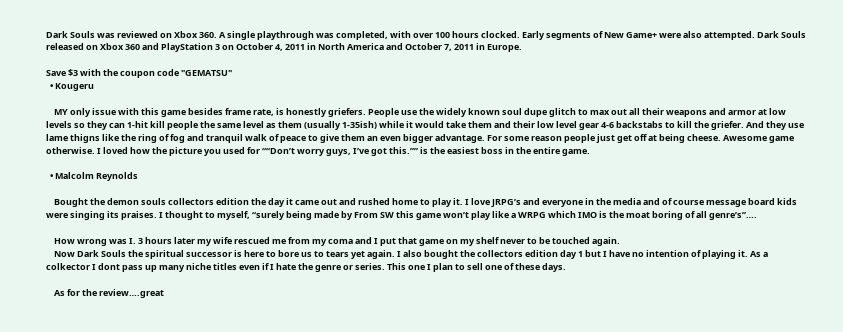Dark Souls was reviewed on Xbox 360. A single playthrough was completed, with over 100 hours clocked. Early segments of New Game+ were also attempted. Dark Souls released on Xbox 360 and PlayStation 3 on October 4, 2011 in North America and October 7, 2011 in Europe.

Save $3 with the coupon code "GEMATSU"
  • Kougeru

    MY only issue with this game besides frame rate, is honestly griefers. People use the widely known soul dupe glitch to max out all their weapons and armor at low levels so they can 1-hit kill people the same level as them (usually 1-35ish) while it would take them and their low level gear 4-6 backstabs to kill the griefer. And they use lame thigns like the ring of fog and tranquil walk of peace to give them an even bigger advantage. For some reason people just get off at being cheese. Awesome game otherwise. I loved how the picture you used for ““Don’t worry guys, I’ve got this.”” is the easiest boss in the entire game.

  • Malcolm Reynolds

    Bought the demon souls collectors edition the day it came out and rushed home to play it. I love JRPG’s and everyone in the media and of course message board kids were singing its praises. I thought to myself, “surely being made by From SW this game won’t play like a WRPG which IMO is the moat boring of all genre’s”….

    How wrong was I. 3 hours later my wife rescued me from my coma and I put that game on my shelf never to be touched again.
    Now Dark Souls the spiritual successor is here to bore us to tears yet again. I also bought the collectors edition day 1 but I have no intention of playing it. As a colkector I dont pass up many niche titles even if I hate the genre or series. This one I plan to sell one of these days.

    As for the review….great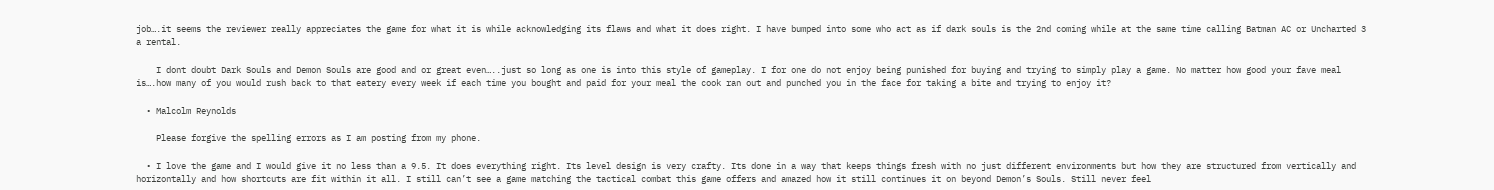job….it seems the reviewer really appreciates the game for what it is while acknowledging its flaws and what it does right. I have bumped into some who act as if dark souls is the 2nd coming while at the same time calling Batman AC or Uncharted 3 a rental.

    I dont doubt Dark Souls and Demon Souls are good and or great even…..just so long as one is into this style of gameplay. I for one do not enjoy being punished for buying and trying to simply play a game. No matter how good your fave meal is….how many of you would rush back to that eatery every week if each time you bought and paid for your meal the cook ran out and punched you in the face for taking a bite and trying to enjoy it?

  • Malcolm Reynolds

    Please forgive the spelling errors as I am posting from my phone.

  • I love the game and I would give it no less than a 9.5. It does everything right. Its level design is very crafty. Its done in a way that keeps things fresh with no just different environments but how they are structured from vertically and horizontally and how shortcuts are fit within it all. I still can’t see a game matching the tactical combat this game offers and amazed how it still continues it on beyond Demon’s Souls. Still never feel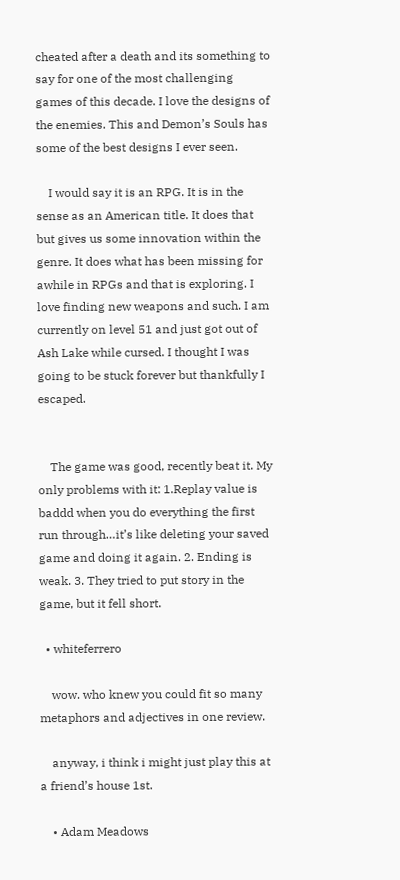cheated after a death and its something to say for one of the most challenging games of this decade. I love the designs of the enemies. This and Demon’s Souls has some of the best designs I ever seen.

    I would say it is an RPG. It is in the sense as an American title. It does that but gives us some innovation within the genre. It does what has been missing for awhile in RPGs and that is exploring. I love finding new weapons and such. I am currently on level 51 and just got out of Ash Lake while cursed. I thought I was going to be stuck forever but thankfully I escaped.


    The game was good, recently beat it. My only problems with it: 1.Replay value is baddd when you do everything the first run through…it’s like deleting your saved game and doing it again. 2. Ending is weak. 3. They tried to put story in the game, but it fell short.

  • whiteferrero

    wow. who knew you could fit so many metaphors and adjectives in one review.

    anyway, i think i might just play this at a friend’s house 1st.

    • Adam Meadows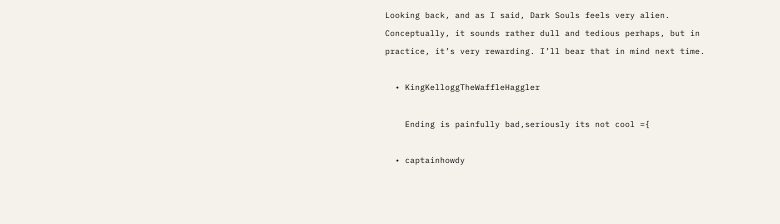Looking back, and as I said, Dark Souls feels very alien. Conceptually, it sounds rather dull and tedious perhaps, but in practice, it’s very rewarding. I’ll bear that in mind next time.

  • KingKelloggTheWaffleHaggler

    Ending is painfully bad,seriously its not cool ={

  • captainhowdy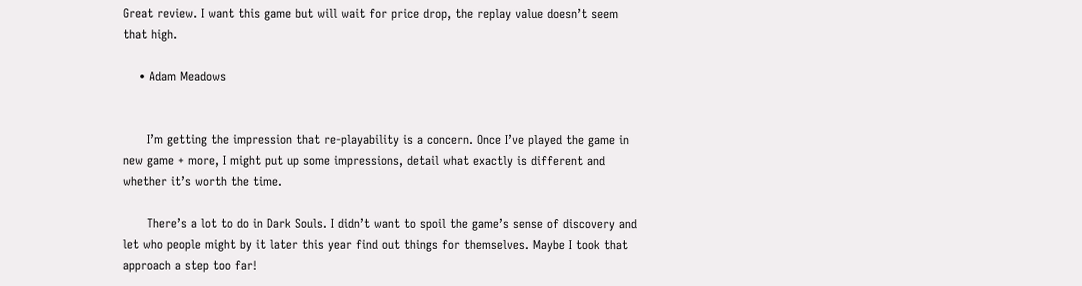Great review. I want this game but will wait for price drop, the replay value doesn’t seem that high.

    • Adam Meadows


      I’m getting the impression that re-playability is a concern. Once I’ve played the game in new game + more, I might put up some impressions, detail what exactly is different and whether it’s worth the time.

      There’s a lot to do in Dark Souls. I didn’t want to spoil the game’s sense of discovery and let who people might by it later this year find out things for themselves. Maybe I took that approach a step too far!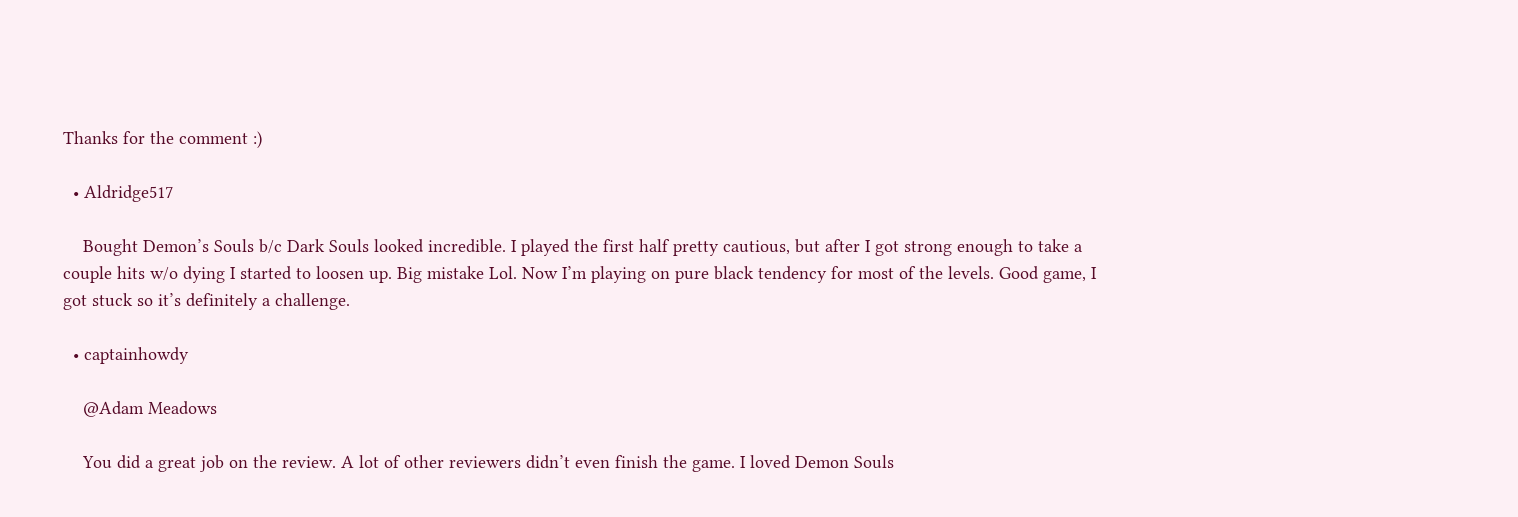Thanks for the comment :)

  • Aldridge517

    Bought Demon’s Souls b/c Dark Souls looked incredible. I played the first half pretty cautious, but after I got strong enough to take a couple hits w/o dying I started to loosen up. Big mistake Lol. Now I’m playing on pure black tendency for most of the levels. Good game, I got stuck so it’s definitely a challenge.

  • captainhowdy

    @Adam Meadows

    You did a great job on the review. A lot of other reviewers didn’t even finish the game. I loved Demon Souls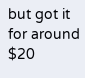but got it for around $20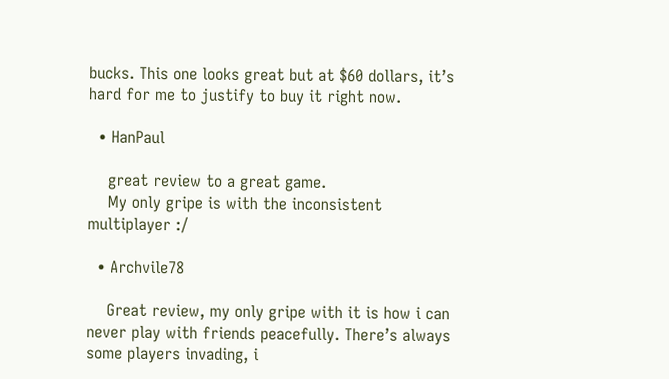bucks. This one looks great but at $60 dollars, it’s hard for me to justify to buy it right now.

  • HanPaul

    great review to a great game.
    My only gripe is with the inconsistent multiplayer :/

  • Archvile78

    Great review, my only gripe with it is how i can never play with friends peacefully. There’s always some players invading, i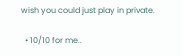wish you could just play in private.

  • 10/10 for me..